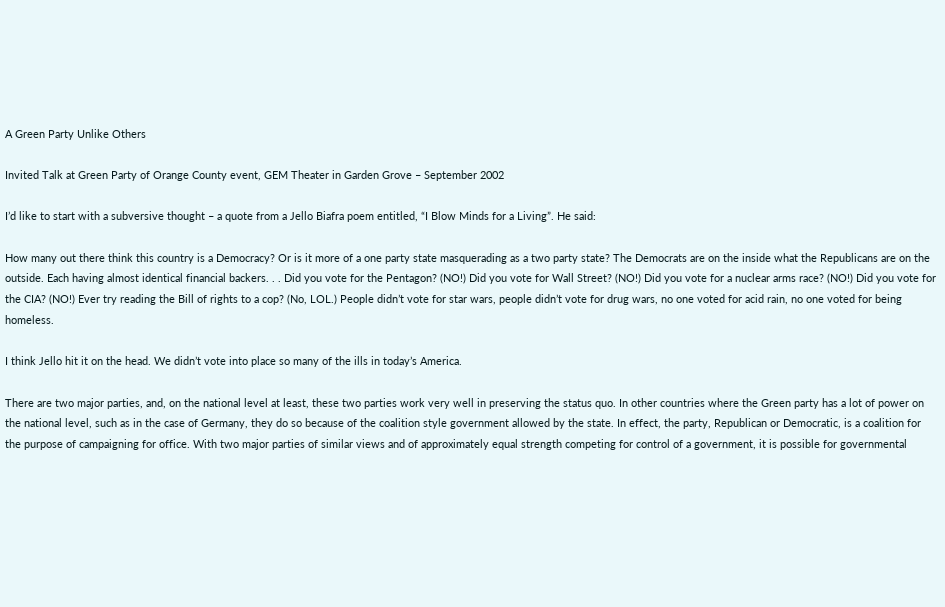A Green Party Unlike Others

Invited Talk at Green Party of Orange County event, GEM Theater in Garden Grove – September 2002

I’d like to start with a subversive thought – a quote from a Jello Biafra poem entitled, “I Blow Minds for a Living”. He said:

How many out there think this country is a Democracy? Or is it more of a one party state masquerading as a two party state? The Democrats are on the inside what the Republicans are on the outside. Each having almost identical financial backers. . . Did you vote for the Pentagon? (NO!) Did you vote for Wall Street? (NO!) Did you vote for a nuclear arms race? (NO!) Did you vote for the CIA? (NO!) Ever try reading the Bill of rights to a cop? (No, LOL.) People didn’t vote for star wars, people didn’t vote for drug wars, no one voted for acid rain, no one voted for being homeless.

I think Jello hit it on the head. We didn’t vote into place so many of the ills in today’s America.

There are two major parties, and, on the national level at least, these two parties work very well in preserving the status quo. In other countries where the Green party has a lot of power on the national level, such as in the case of Germany, they do so because of the coalition style government allowed by the state. In effect, the party, Republican or Democratic, is a coalition for the purpose of campaigning for office. With two major parties of similar views and of approximately equal strength competing for control of a government, it is possible for governmental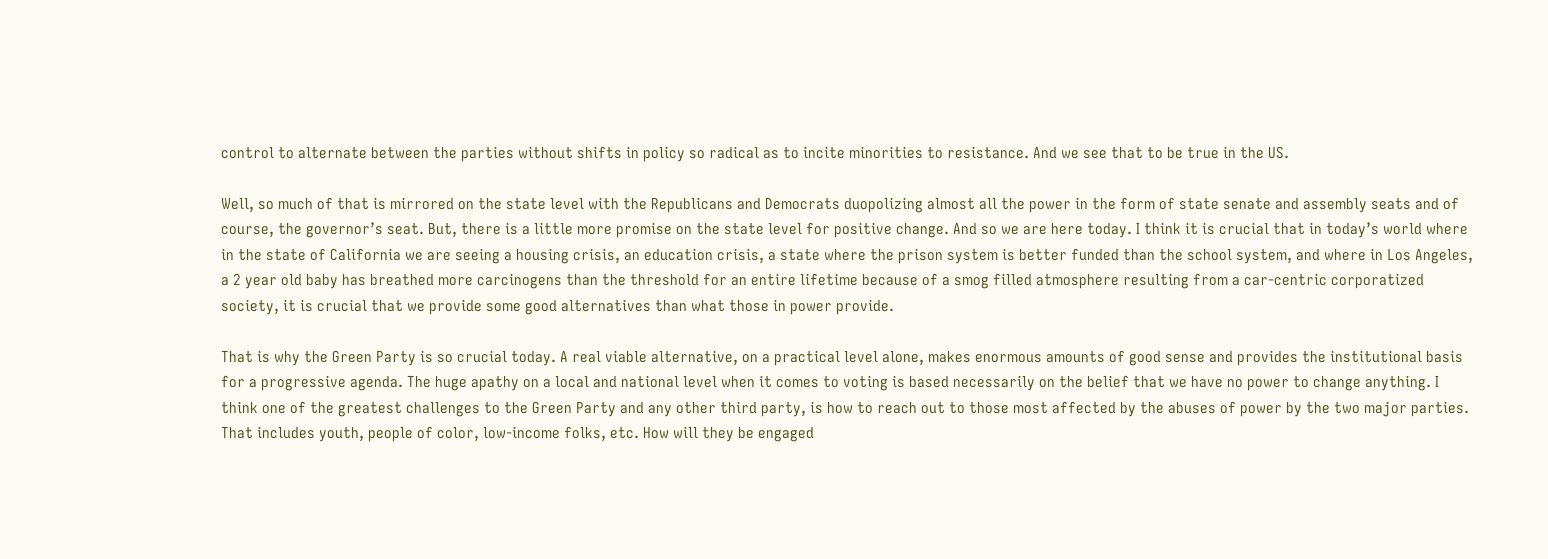control to alternate between the parties without shifts in policy so radical as to incite minorities to resistance. And we see that to be true in the US.

Well, so much of that is mirrored on the state level with the Republicans and Democrats duopolizing almost all the power in the form of state senate and assembly seats and of course, the governor’s seat. But, there is a little more promise on the state level for positive change. And so we are here today. I think it is crucial that in today’s world where in the state of California we are seeing a housing crisis, an education crisis, a state where the prison system is better funded than the school system, and where in Los Angeles, a 2 year old baby has breathed more carcinogens than the threshold for an entire lifetime because of a smog filled atmosphere resulting from a car-centric corporatized society, it is crucial that we provide some good alternatives than what those in power provide.

That is why the Green Party is so crucial today. A real viable alternative, on a practical level alone, makes enormous amounts of good sense and provides the institutional basis for a progressive agenda. The huge apathy on a local and national level when it comes to voting is based necessarily on the belief that we have no power to change anything. I think one of the greatest challenges to the Green Party and any other third party, is how to reach out to those most affected by the abuses of power by the two major parties. That includes youth, people of color, low-income folks, etc. How will they be engaged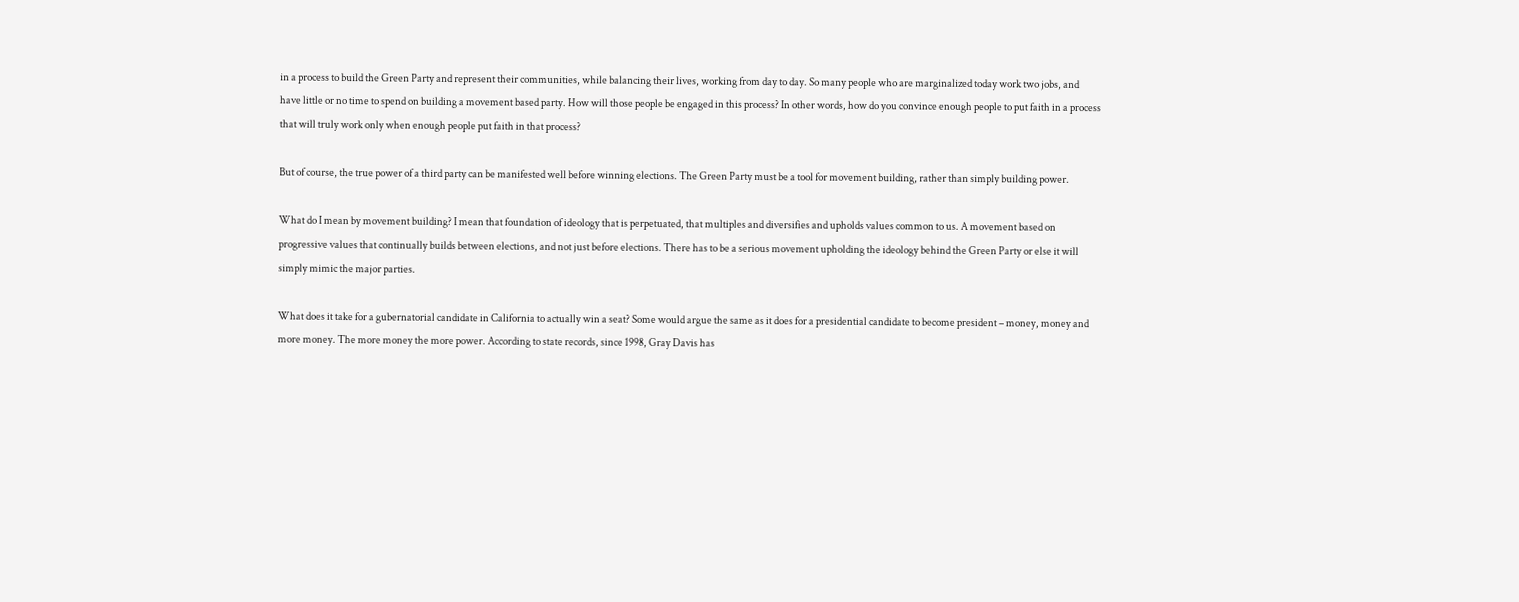in a process to build the Green Party and represent their communities, while balancing their lives, working from day to day. So many people who are marginalized today work two jobs, and have little or no time to spend on building a movement based party. How will those people be engaged in this process? In other words, how do you convince enough people to put faith in a process that will truly work only when enough people put faith in that process?

But of course, the true power of a third party can be manifested well before winning elections. The Green Party must be a tool for movement building, rather than simply building power.

What do I mean by movement building? I mean that foundation of ideology that is perpetuated, that multiples and diversifies and upholds values common to us. A movement based on progressive values that continually builds between elections, and not just before elections. There has to be a serious movement upholding the ideology behind the Green Party or else it will simply mimic the major parties.

What does it take for a gubernatorial candidate in California to actually win a seat? Some would argue the same as it does for a presidential candidate to become president – money, money and more money. The more money the more power. According to state records, since 1998, Gray Davis has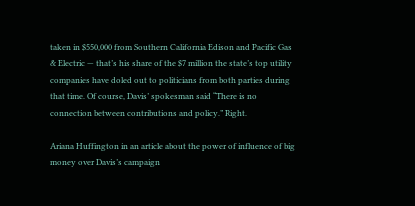taken in $550,000 from Southern California Edison and Pacific Gas & Electric — that’s his share of the $7 million the state’s top utility companies have doled out to politicians from both parties during that time. Of course, Davis’ spokesman said “There is no connection between contributions and policy.” Right.

Ariana Huffington in an article about the power of influence of big money over Davis’s campaign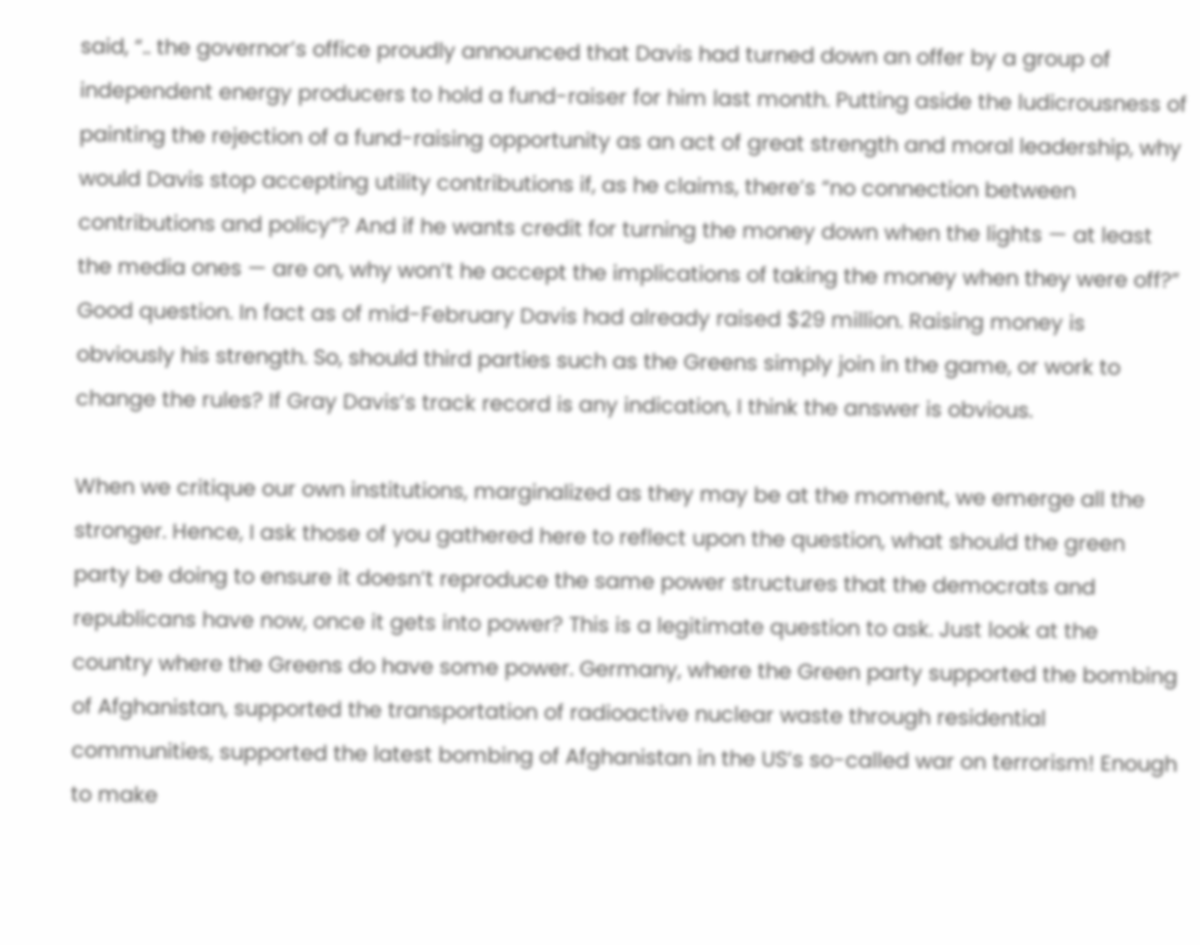said, “.. the governor’s office proudly announced that Davis had turned down an offer by a group of independent energy producers to hold a fund-raiser for him last month. Putting aside the ludicrousness of painting the rejection of a fund-raising opportunity as an act of great strength and moral leadership, why would Davis stop accepting utility contributions if, as he claims, there’s “no connection between contributions and policy”? And if he wants credit for turning the money down when the lights — at least the media ones — are on, why won’t he accept the implications of taking the money when they were off?” Good question. In fact as of mid-February Davis had already raised $29 million. Raising money is obviously his strength. So, should third parties such as the Greens simply join in the game, or work to change the rules? If Gray Davis’s track record is any indication, I think the answer is obvious.

When we critique our own institutions, marginalized as they may be at the moment, we emerge all the stronger. Hence, I ask those of you gathered here to reflect upon the question, what should the green party be doing to ensure it doesn’t reproduce the same power structures that the democrats and republicans have now, once it gets into power? This is a legitimate question to ask. Just look at the country where the Greens do have some power. Germany, where the Green party supported the bombing of Afghanistan, supported the transportation of radioactive nuclear waste through residential communities, supported the latest bombing of Afghanistan in the US’s so-called war on terrorism! Enough to make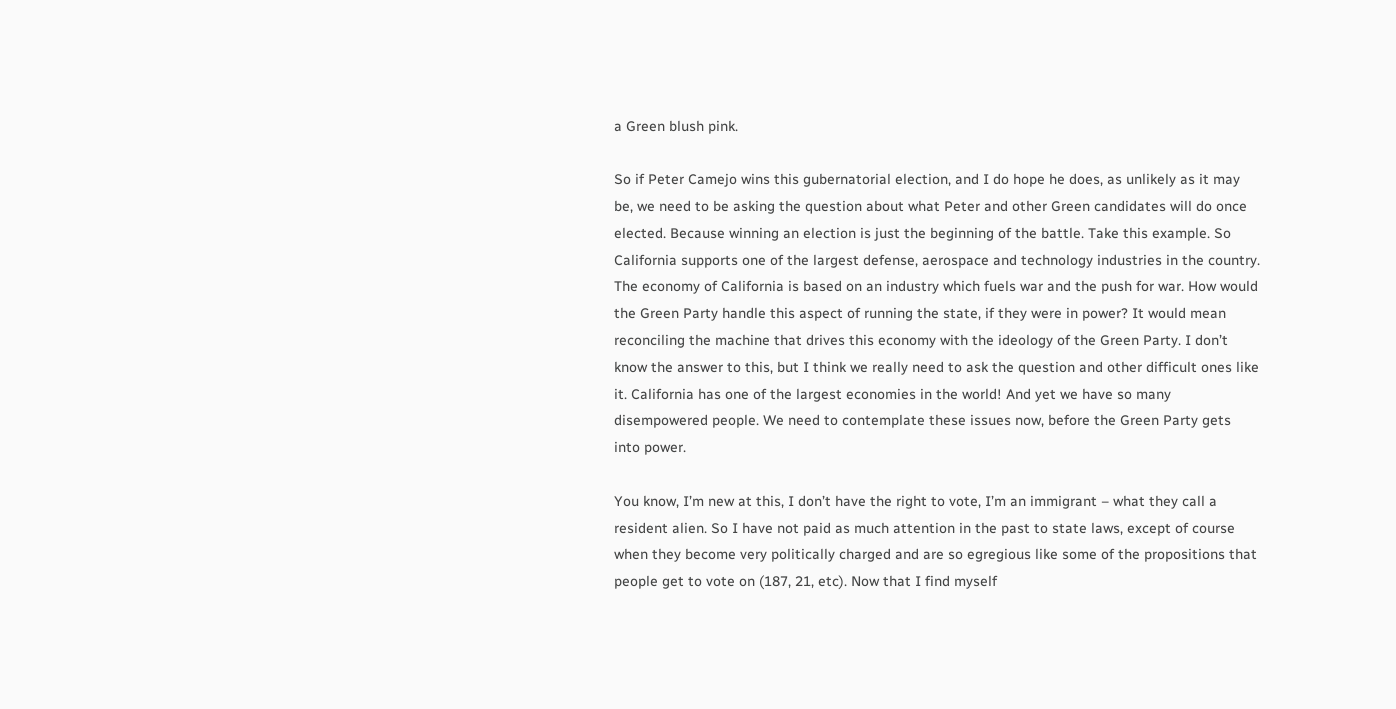a Green blush pink.

So if Peter Camejo wins this gubernatorial election, and I do hope he does, as unlikely as it may be, we need to be asking the question about what Peter and other Green candidates will do once elected. Because winning an election is just the beginning of the battle. Take this example. So California supports one of the largest defense, aerospace and technology industries in the country. The economy of California is based on an industry which fuels war and the push for war. How would the Green Party handle this aspect of running the state, if they were in power? It would mean reconciling the machine that drives this economy with the ideology of the Green Party. I don’t know the answer to this, but I think we really need to ask the question and other difficult ones like it. California has one of the largest economies in the world! And yet we have so many disempowered people. We need to contemplate these issues now, before the Green Party gets into power.

You know, I’m new at this, I don’t have the right to vote, I’m an immigrant – what they call a resident alien. So I have not paid as much attention in the past to state laws, except of course when they become very politically charged and are so egregious like some of the propositions that people get to vote on (187, 21, etc). Now that I find myself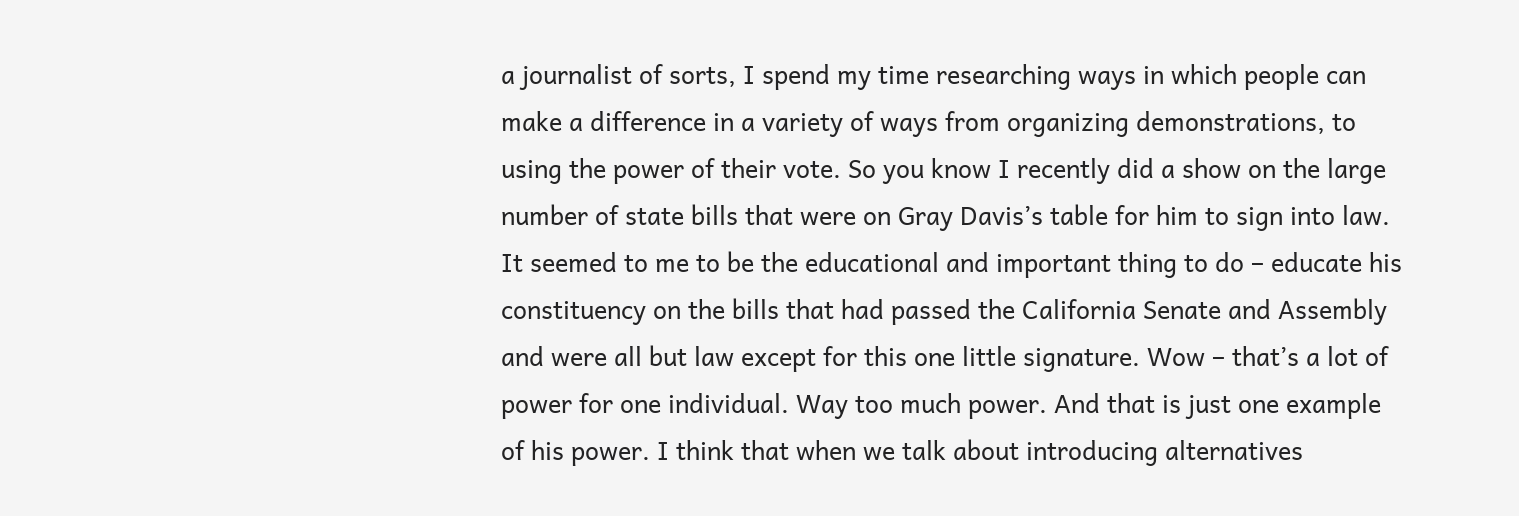a journalist of sorts, I spend my time researching ways in which people can make a difference in a variety of ways from organizing demonstrations, to using the power of their vote. So you know I recently did a show on the large number of state bills that were on Gray Davis’s table for him to sign into law. It seemed to me to be the educational and important thing to do – educate his constituency on the bills that had passed the California Senate and Assembly and were all but law except for this one little signature. Wow – that’s a lot of power for one individual. Way too much power. And that is just one example of his power. I think that when we talk about introducing alternatives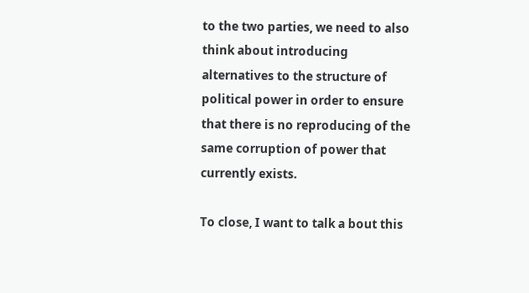to the two parties, we need to also think about introducing alternatives to the structure of political power in order to ensure that there is no reproducing of the same corruption of power that currently exists.

To close, I want to talk a bout this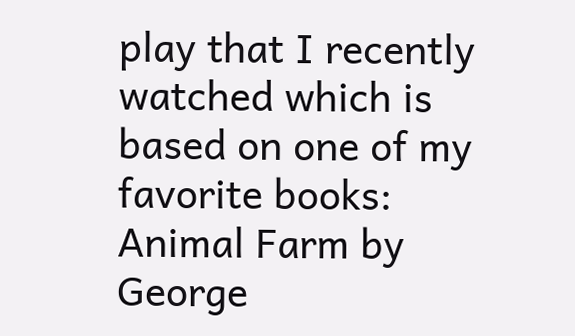play that I recently watched which is based on one of my favorite books: Animal Farm by George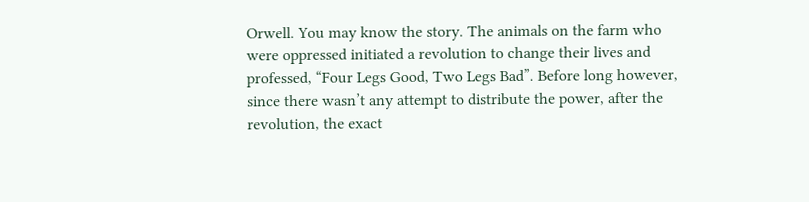Orwell. You may know the story. The animals on the farm who were oppressed initiated a revolution to change their lives and professed, “Four Legs Good, Two Legs Bad”. Before long however, since there wasn’t any attempt to distribute the power, after the revolution, the exact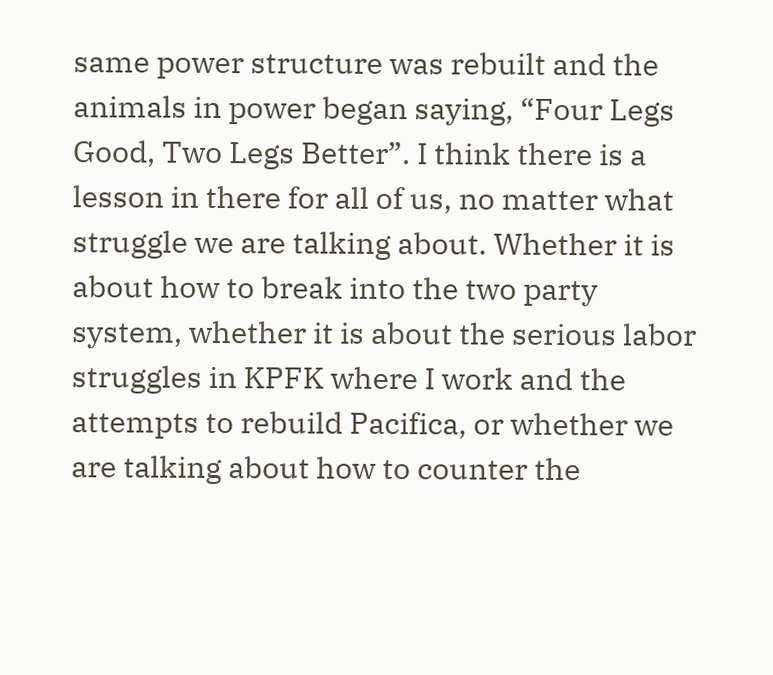same power structure was rebuilt and the animals in power began saying, “Four Legs Good, Two Legs Better”. I think there is a lesson in there for all of us, no matter what struggle we are talking about. Whether it is about how to break into the two party system, whether it is about the serious labor struggles in KPFK where I work and the attempts to rebuild Pacifica, or whether we are talking about how to counter the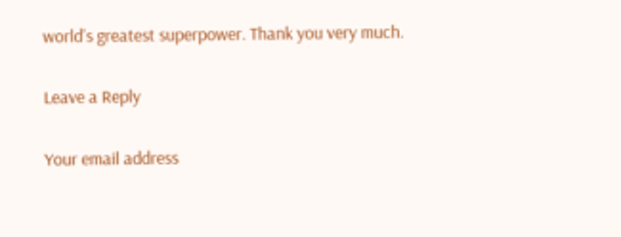world’s greatest superpower. Thank you very much.

Leave a Reply

Your email address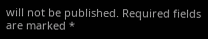will not be published. Required fields are marked *